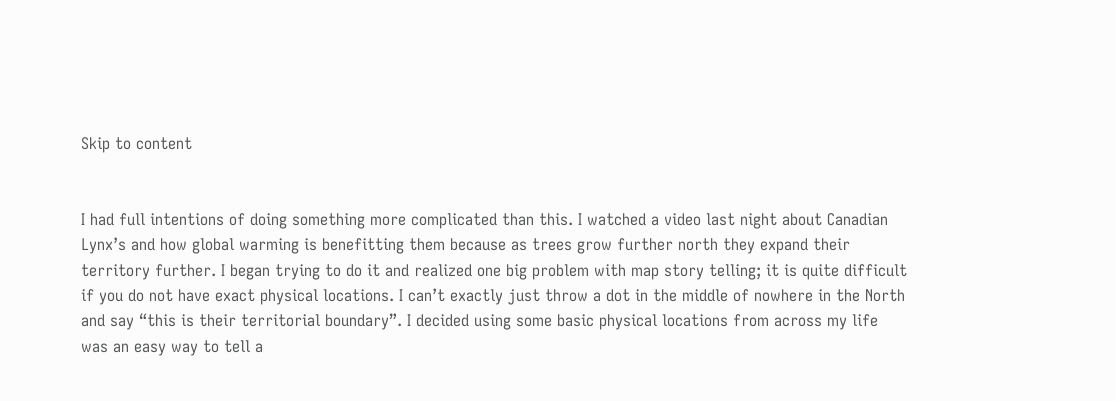Skip to content


I had full intentions of doing something more complicated than this. I watched a video last night about Canadian Lynx’s and how global warming is benefitting them because as trees grow further north they expand their territory further. I began trying to do it and realized one big problem with map story telling; it is quite difficult if you do not have exact physical locations. I can’t exactly just throw a dot in the middle of nowhere in the North and say “this is their territorial boundary”. I decided using some basic physical locations from across my life was an easy way to tell a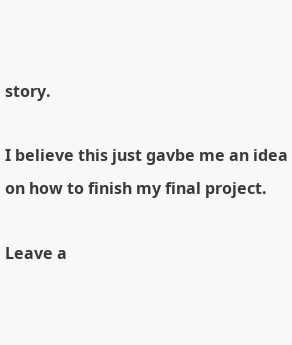story.

I believe this just gavbe me an idea on how to finish my final project.

Leave a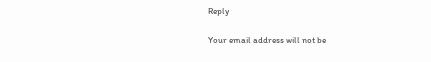Reply

Your email address will not be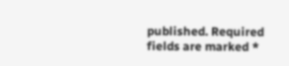published. Required fields are marked *